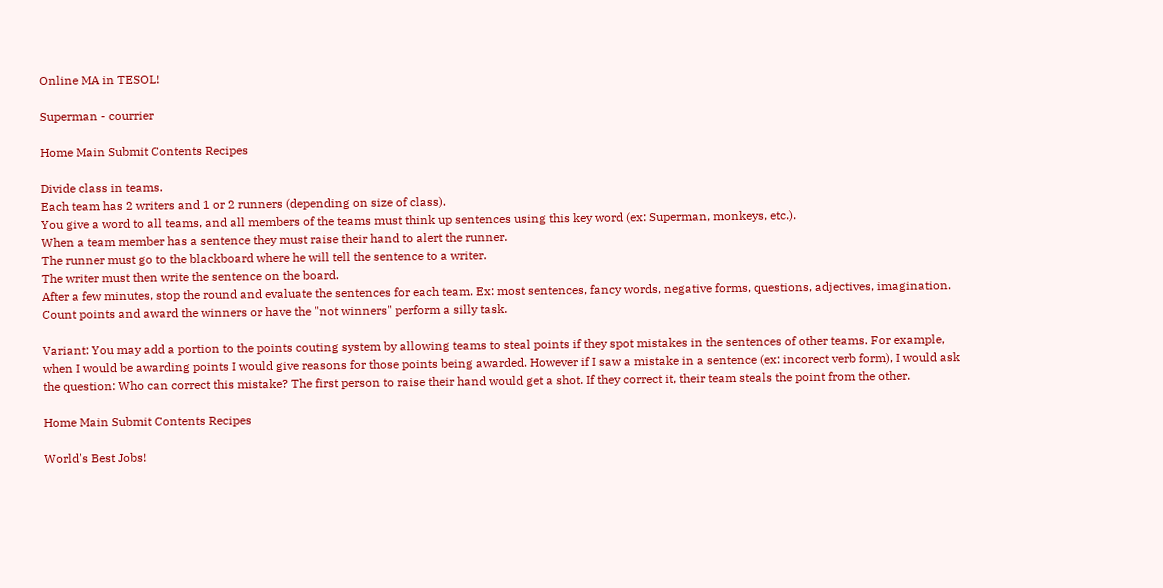Online MA in TESOL!

Superman - courrier

Home Main Submit Contents Recipes

Divide class in teams.
Each team has 2 writers and 1 or 2 runners (depending on size of class).
You give a word to all teams, and all members of the teams must think up sentences using this key word (ex: Superman, monkeys, etc.).
When a team member has a sentence they must raise their hand to alert the runner.
The runner must go to the blackboard where he will tell the sentence to a writer.
The writer must then write the sentence on the board.
After a few minutes, stop the round and evaluate the sentences for each team. Ex: most sentences, fancy words, negative forms, questions, adjectives, imagination.
Count points and award the winners or have the "not winners" perform a silly task.

Variant: You may add a portion to the points couting system by allowing teams to steal points if they spot mistakes in the sentences of other teams. For example, when I would be awarding points I would give reasons for those points being awarded. However if I saw a mistake in a sentence (ex: incorect verb form), I would ask the question: Who can correct this mistake? The first person to raise their hand would get a shot. If they correct it, their team steals the point from the other.

Home Main Submit Contents Recipes

World's Best Jobs!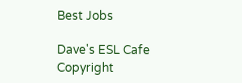Best Jobs

Dave's ESL Cafe Copyright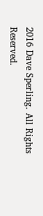2016 Dave Sperling. All Rights Reserved.